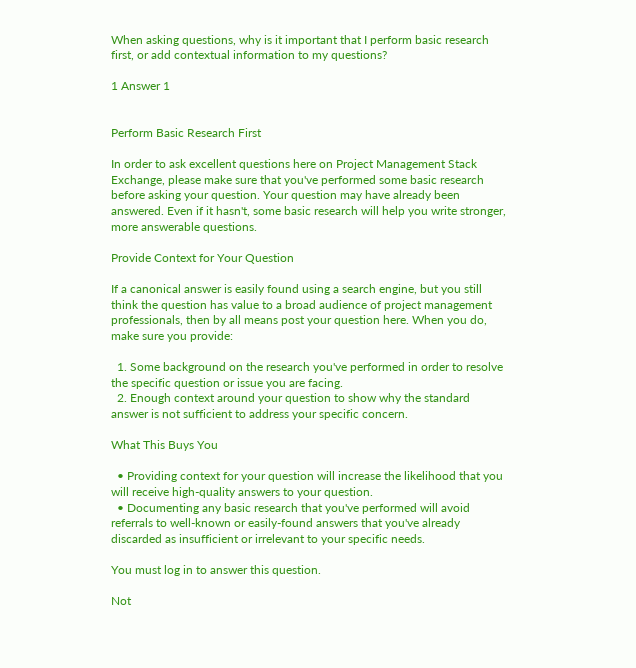When asking questions, why is it important that I perform basic research first, or add contextual information to my questions?

1 Answer 1


Perform Basic Research First

In order to ask excellent questions here on Project Management Stack Exchange, please make sure that you've performed some basic research before asking your question. Your question may have already been answered. Even if it hasn't, some basic research will help you write stronger, more answerable questions.

Provide Context for Your Question

If a canonical answer is easily found using a search engine, but you still think the question has value to a broad audience of project management professionals, then by all means post your question here. When you do, make sure you provide:

  1. Some background on the research you've performed in order to resolve the specific question or issue you are facing.
  2. Enough context around your question to show why the standard answer is not sufficient to address your specific concern.

What This Buys You

  • Providing context for your question will increase the likelihood that you will receive high-quality answers to your question.
  • Documenting any basic research that you've performed will avoid referrals to well-known or easily-found answers that you've already discarded as insufficient or irrelevant to your specific needs.

You must log in to answer this question.

Not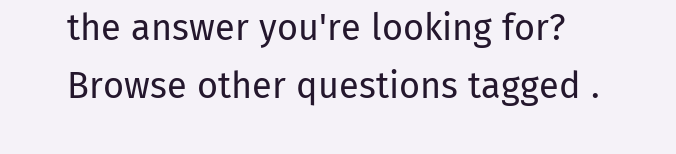the answer you're looking for? Browse other questions tagged .